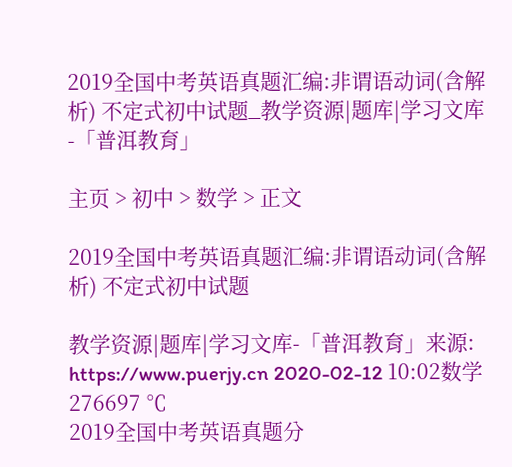2019全国中考英语真题汇编:非谓语动词(含解析) 不定式初中试题_教学资源|题库|学习文库-「普洱教育」

主页 > 初中 > 数学 > 正文

2019全国中考英语真题汇编:非谓语动词(含解析) 不定式初中试题

教学资源|题库|学习文库-「普洱教育」来源: https://www.puerjy.cn 2020-02-12 10:02数学 276697 ℃
2019全国中考英语真题分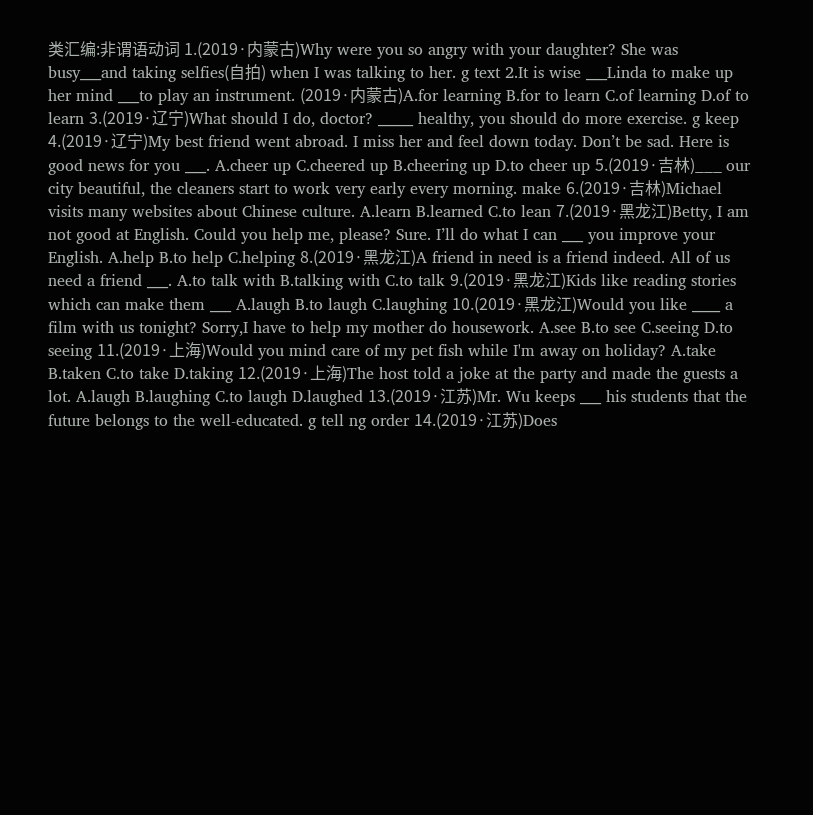类汇编:非谓语动词 1.(2019·内蒙古)Why were you so angry with your daughter? She was busy___and taking selfies(自拍) when I was talking to her. g text 2.It is wise ___Linda to make up her mind ___to play an instrument. (2019·内蒙古)A.for learning B.for to learn C.of learning D.of to learn 3.(2019·辽宁)What should I do, doctor? _____ healthy, you should do more exercise. g keep 4.(2019·辽宁)My best friend went abroad. I miss her and feel down today. Don’t be sad. Here is good news for you ___. A.cheer up C.cheered up B.cheering up D.to cheer up 5.(2019·吉林)___ our city beautiful, the cleaners start to work very early every morning. make 6.(2019·吉林)Michael visits many websites about Chinese culture. A.learn B.learned C.to lean 7.(2019·黑龙江)Betty, I am not good at English. Could you help me, please? Sure. I’ll do what I can ___ you improve your English. A.help B.to help C.helping 8.(2019·黑龙江)A friend in need is a friend indeed. All of us need a friend ___. A.to talk with B.talking with C.to talk 9.(2019·黑龙江)Kids like reading stories which can make them ___ A.laugh B.to laugh C.laughing 10.(2019·黑龙江)Would you like ____ a film with us tonight? Sorry,I have to help my mother do housework. A.see B.to see C.seeing D.to seeing 11.(2019·上海)Would you mind care of my pet fish while I'm away on holiday? A.take B.taken C.to take D.taking 12.(2019·上海)The host told a joke at the party and made the guests a lot. A.laugh B.laughing C.to laugh D.laughed 13.(2019·江苏)Mr. Wu keeps ___ his students that the future belongs to the well-educated. g tell ng order 14.(2019·江苏)Does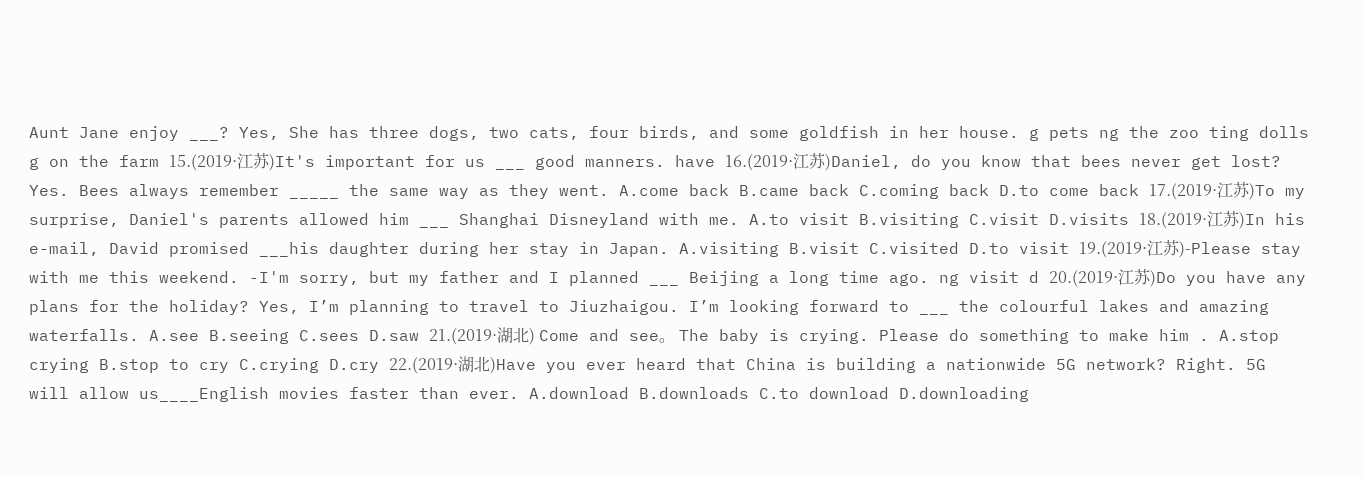Aunt Jane enjoy ___? Yes, She has three dogs, two cats, four birds, and some goldfish in her house. g pets ng the zoo ting dolls g on the farm 15.(2019·江苏)It's important for us ___ good manners. have 16.(2019·江苏)Daniel, do you know that bees never get lost? Yes. Bees always remember _____ the same way as they went. A.come back B.came back C.coming back D.to come back 17.(2019·江苏)To my surprise, Daniel's parents allowed him ___ Shanghai Disneyland with me. A.to visit B.visiting C.visit D.visits 18.(2019·江苏)In his e-mail, David promised ___his daughter during her stay in Japan. A.visiting B.visit C.visited D.to visit 19.(2019·江苏)-Please stay with me this weekend. -I'm sorry, but my father and I planned ___ Beijing a long time ago. ng visit d 20.(2019·江苏)Do you have any plans for the holiday? Yes, I’m planning to travel to Jiuzhaigou. I’m looking forward to ___ the colourful lakes and amazing waterfalls. A.see B.seeing C.sees D.saw 21.(2019·湖北) Come and see。 The baby is crying. Please do something to make him . A.stop crying B.stop to cry C.crying D.cry 22.(2019·湖北)Have you ever heard that China is building a nationwide 5G network? Right. 5G will allow us____English movies faster than ever. A.download B.downloads C.to download D.downloading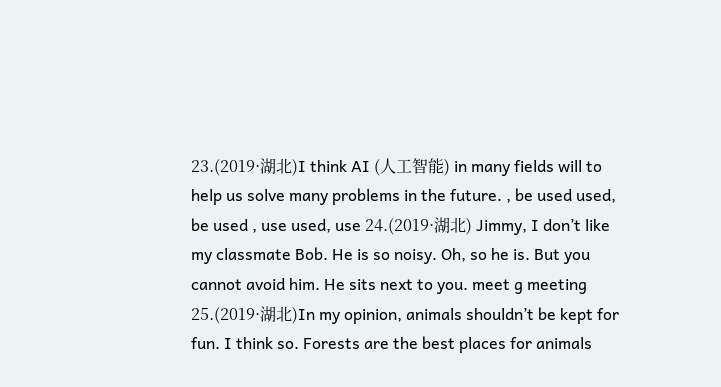23.(2019·湖北)I think AI (人工智能) in many fields will to help us solve many problems in the future. , be used used, be used , use used, use 24.(2019·湖北) Jimmy, I don’t like my classmate Bob. He is so noisy. Oh, so he is. But you cannot avoid him. He sits next to you. meet g meeting 25.(2019·湖北)In my opinion, animals shouldn’t be kept for fun. I think so. Forests are the best places for animals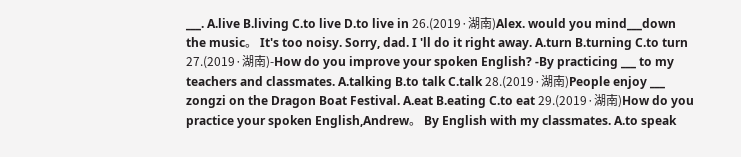___. A.live B.living C.to live D.to live in 26.(2019·湖南)Alex. would you mind___down the music。 It's too noisy. Sorry, dad. I 'll do it right away. A.turn B.turning C.to turn 27.(2019·湖南)-How do you improve your spoken English? -By practicing ___ to my teachers and classmates. A.talking B.to talk C.talk 28.(2019·湖南)People enjoy ___ zongzi on the Dragon Boat Festival. A.eat B.eating C.to eat 29.(2019·湖南)How do you practice your spoken English,Andrew。 By English with my classmates. A.to speak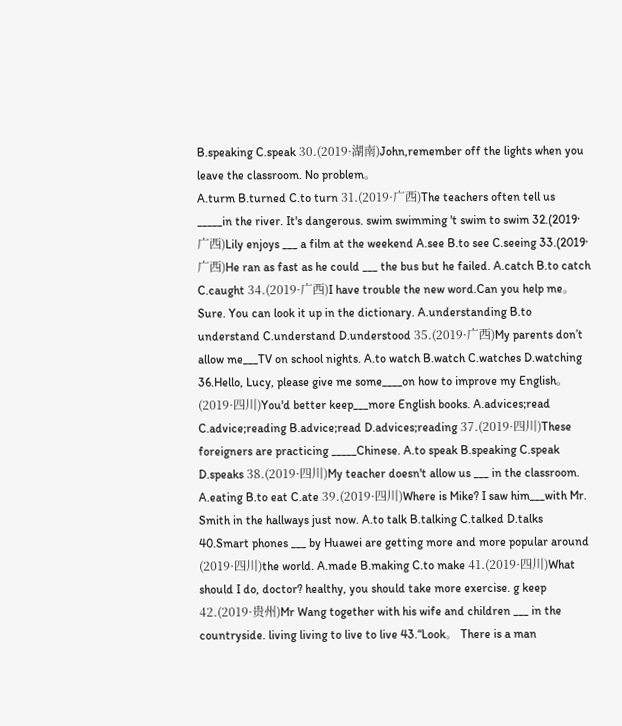B.speaking C.speak 30.(2019·湖南)John,remember off the lights when you leave the classroom. No problem。
A.turm B.turned C.to turn 31.(2019·广西)The teachers often tell us _____in the river. It's dangerous. swim swimming 't swim to swim 32.(2019·广西)Lily enjoys ___ a film at the weekend A.see B.to see C.seeing 33.(2019·广西)He ran as fast as he could ___ the bus but he failed. A.catch B.to catch C.caught 34.(2019·广西)I have trouble the new word.Can you help me。 Sure. You can look it up in the dictionary. A.understanding B.to understand C.understand D.understood 35.(2019·广西)My parents don’t allow me___TV on school nights. A.to watch B.watch C.watches D.watching 36.Hello, Lucy, please give me some____on how to improve my English。 (2019·四川)You'd better keep___more English books. A.advices;read C.advice;reading B.advice;read D.advices;reading 37.(2019·四川)These foreigners are practicing _____Chinese. A.to speak B.speaking C.speak D.speaks 38.(2019·四川)My teacher doesn't allow us ___ in the classroom. A.eating B.to eat C.ate 39.(2019·四川)Where is Mike? I saw him___with Mr. Smith in the hallways just now. A.to talk B.talking C.talked D.talks 40.Smart phones ___ by Huawei are getting more and more popular around (2019·四川)the world. A.made B.making C.to make 41.(2019·四川)What should I do, doctor? healthy, you should take more exercise. g keep 42.(2019·贵州)Mr Wang together with his wife and children ___ in the countryside. living living to live to live 43.“Look。 There is a man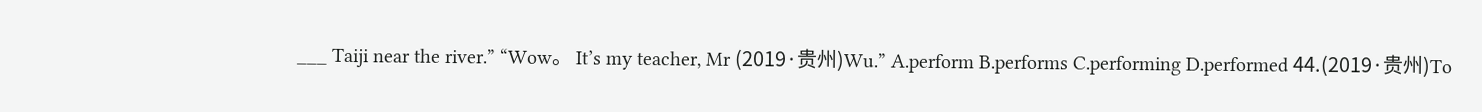___ Taiji near the river.” “Wow。 It’s my teacher, Mr (2019·贵州)Wu.” A.perform B.performs C.performing D.performed 44.(2019·贵州)To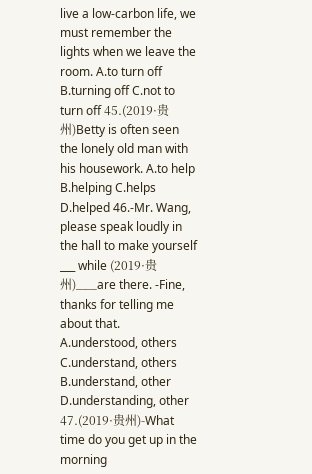live a low-carbon life, we must remember the lights when we leave the room. A.to turn off B.turning off C.not to turn off 45.(2019·贵州)Betty is often seen the lonely old man with his housework. A.to help B.helping C.helps D.helped 46.-Mr. Wang, please speak loudly in the hall to make yourself ___ while (2019·贵州)___are there. -Fine, thanks for telling me about that. A.understood, others C.understand, others B.understand, other D.understanding, other 47.(2019·贵州)-What time do you get up in the morning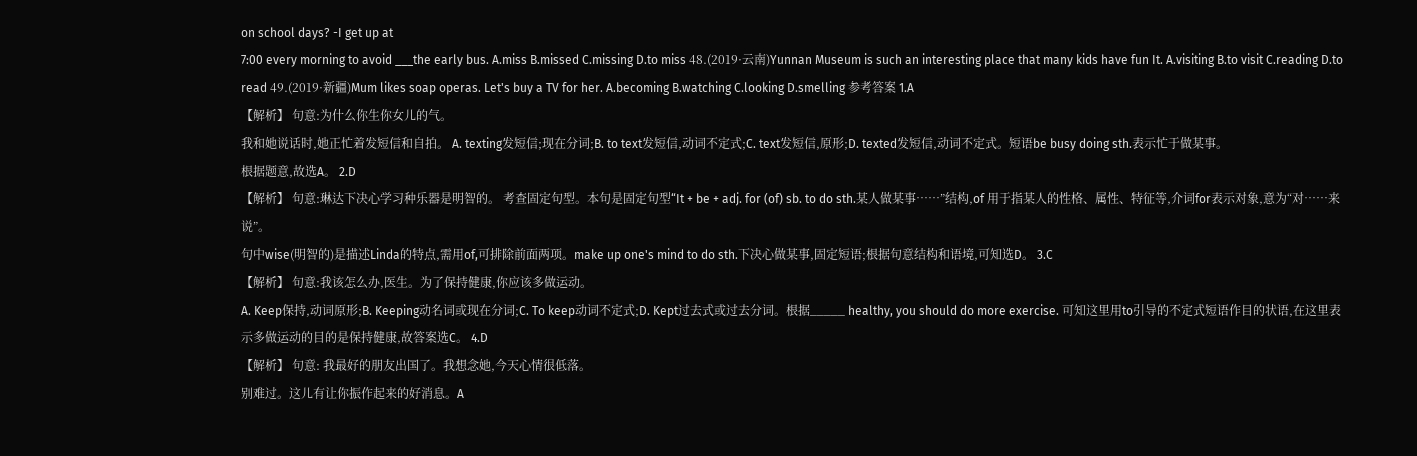on school days? -I get up at
7:00 every morning to avoid ___the early bus. A.miss B.missed C.missing D.to miss 48.(2019·云南)Yunnan Museum is such an interesting place that many kids have fun It. A.visiting B.to visit C.reading D.to read 49.(2019·新疆)Mum likes soap operas. Let's buy a TV for her. A.becoming B.watching C.looking D.smelling 参考答案 1.A
【解析】 句意:为什么你生你女儿的气。
我和她说话时,她正忙着发短信和自拍。 A. texting发短信;现在分词;B. to text发短信,动词不定式;C. text发短信,原形;D. texted发短信,动词不定式。短语be busy doing sth.表示忙于做某事。
根据题意,故选A。 2.D
【解析】 句意:琳达下决心学习种乐器是明智的。 考查固定句型。本句是固定句型“It + be + adj. for (of) sb. to do sth.某人做某事……”结构,of 用于指某人的性格、属性、特征等,介词for表示对象,意为“对……来说”。
句中wise(明智的)是描述Linda的特点,需用of,可排除前面两项。make up one's mind to do sth.下决心做某事,固定短语;根据句意结构和语境,可知选D。 3.C
【解析】 句意:我该怎么办,医生。为了保持健康,你应该多做运动。
A. Keep保持,动词原形;B. Keeping动名词或现在分词;C. To keep动词不定式;D. Kept过去式或过去分词。根据_____ healthy, you should do more exercise. 可知这里用to引导的不定式短语作目的状语,在这里表示多做运动的目的是保持健康,故答案选C。 4.D
【解析】 句意: 我最好的朋友出国了。我想念她,今天心情很低落。
别难过。这儿有让你振作起来的好消息。A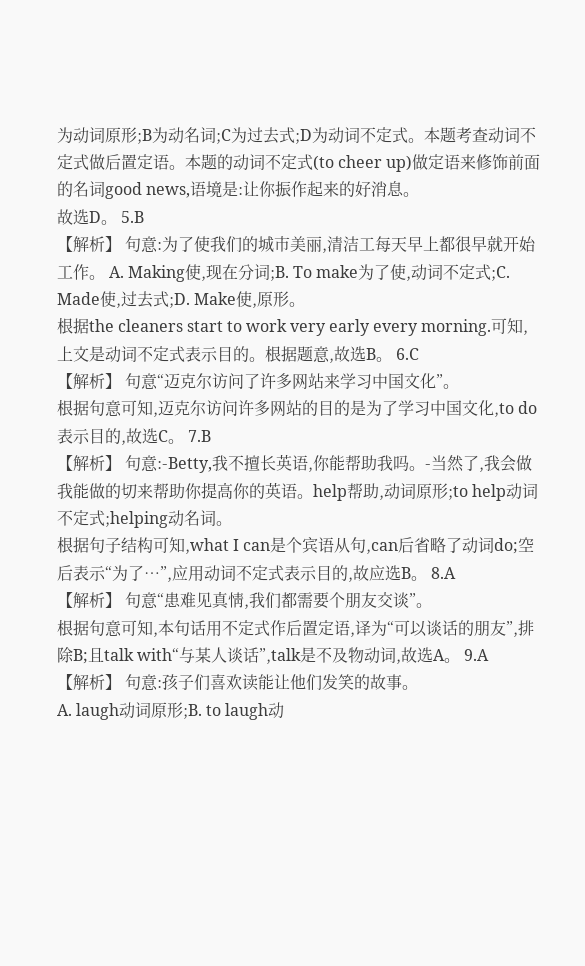为动词原形;B为动名词;C为过去式;D为动词不定式。本题考查动词不定式做后置定语。本题的动词不定式(to cheer up)做定语来修饰前面的名词good news,语境是:让你振作起来的好消息。
故选D。 5.B
【解析】 句意:为了使我们的城市美丽,清洁工每天早上都很早就开始工作。 A. Making使,现在分词;B. To make为了使,动词不定式;C. Made使,过去式;D. Make使,原形。
根据the cleaners start to work very early every morning.可知,上文是动词不定式表示目的。根据题意,故选B。 6.C
【解析】 句意“迈克尔访问了许多网站来学习中国文化”。
根据句意可知,迈克尔访问许多网站的目的是为了学习中国文化,to do表示目的,故选C。 7.B
【解析】 句意:-Betty,我不擅长英语,你能帮助我吗。-当然了,我会做我能做的切来帮助你提高你的英语。help帮助,动词原形;to help动词不定式;helping动名词。
根据句子结构可知,what I can是个宾语从句,can后省略了动词do;空后表示“为了…”,应用动词不定式表示目的,故应选B。 8.A
【解析】 句意“患难见真情,我们都需要个朋友交谈”。
根据句意可知,本句话用不定式作后置定语,译为“可以谈话的朋友”,排除B;且talk with“与某人谈话”,talk是不及物动词,故选A。 9.A
【解析】 句意:孩子们喜欢读能让他们发笑的故事。
A. laugh动词原形;B. to laugh动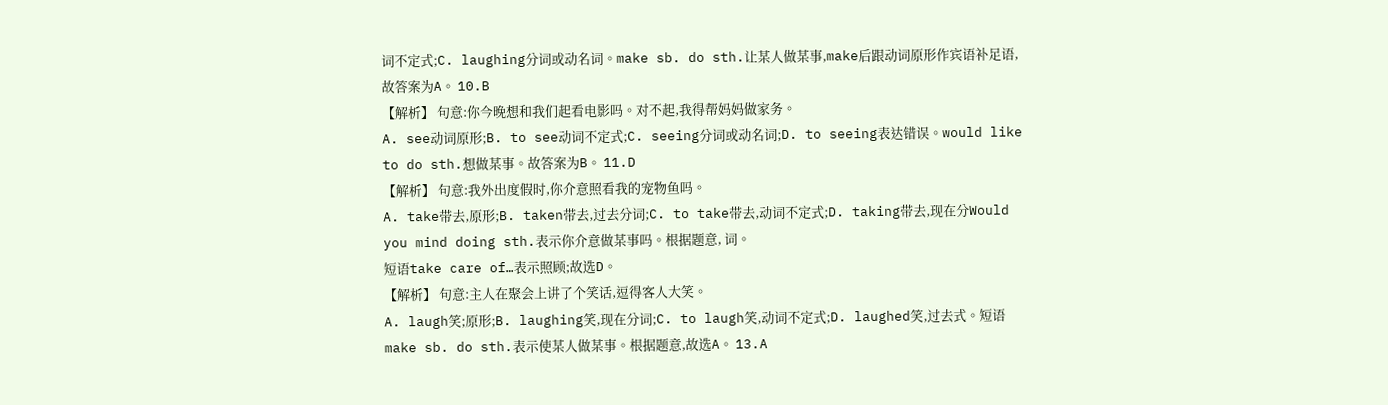词不定式;C. laughing分词或动名词。make sb. do sth.让某人做某事,make后跟动词原形作宾语补足语,故答案为A。 10.B
【解析】 句意:你今晚想和我们起看电影吗。对不起,我得帮妈妈做家务。
A. see动词原形;B. to see动词不定式;C. seeing分词或动名词;D. to seeing表达错误。would like to do sth.想做某事。故答案为B。 11.D
【解析】 句意:我外出度假时,你介意照看我的宠物鱼吗。
A. take带去,原形;B. taken带去,过去分词;C. to take带去,动词不定式;D. taking带去,现在分Would you mind doing sth.表示你介意做某事吗。根据题意, 词。
短语take care of…表示照顾;故选D。
【解析】 句意:主人在聚会上讲了个笑话,逗得客人大笑。
A. laugh笑;原形;B. laughing笑,现在分词;C. to laugh笑,动词不定式;D. laughed笑,过去式。短语make sb. do sth.表示使某人做某事。根据题意,故选A。 13.A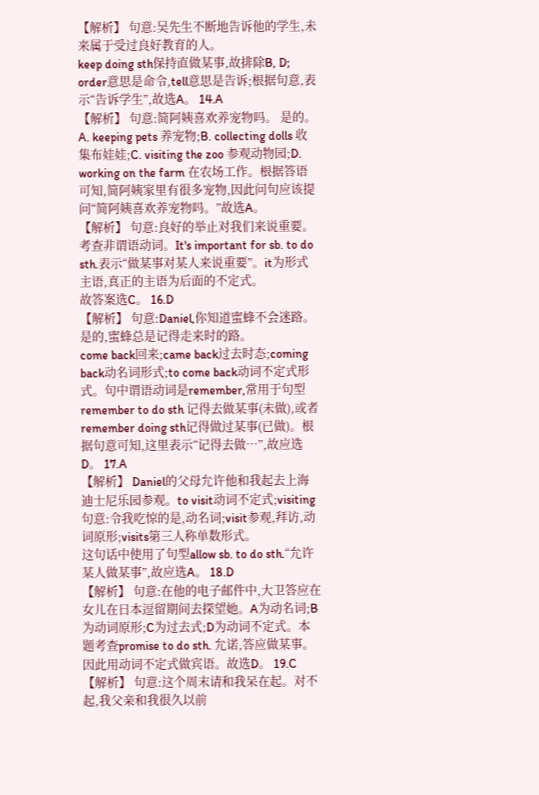【解析】 句意:吴先生不断地告诉他的学生,未来属于受过良好教育的人。
keep doing sth保持直做某事,故排除B, D; order意思是命令,tell意思是告诉;根据句意,表示“告诉学生”,故选A。 14.A
【解析】 句意:简阿姨喜欢养宠物吗。 是的。
A. keeping pets 养宠物;B. collecting dolls 收集布娃娃;C. visiting the zoo 参观动物园;D. working on the farm 在农场工作。根据答语可知,简阿姨家里有很多宠物,因此问句应该提问“简阿姨喜欢养宠物吗。”故选A。
【解析】 句意:良好的举止对我们来说重要。 考查非谓语动词。It's important for sb. to do sth.表示“做某事对某人来说重要”。it为形式主语,真正的主语为后面的不定式。
故答案选C。 16.D
【解析】 句意:Daniel,你知道蜜蜂不会迷路。是的,蜜蜂总是记得走来时的路。
come back回来;came back过去时态;coming back动名词形式;to come back动词不定式形式。句中谓语动词是remember,常用于句型remember to do sth 记得去做某事(未做),或者remember doing sth记得做过某事(已做)。根据句意可知,这里表示“记得去做…”,故应选D。 17.A
【解析】 Daniel的父母允许他和我起去上海迪士尼乐园参观。to visit动词不定式;visiting句意:令我吃惊的是,动名词;visit参观,拜访,动词原形;visits第三人称单数形式。
这句话中使用了句型allow sb. to do sth.“允许某人做某事”,故应选A。 18.D
【解析】 句意:在他的电子邮件中,大卫答应在女儿在日本逗留期间去探望她。A为动名词;B为动词原形;C为过去式;D为动词不定式。本题考查promise to do sth. 允诺,答应做某事。
因此用动词不定式做宾语。故选D。 19.C
【解析】 句意:这个周末请和我呆在起。对不起,我父亲和我很久以前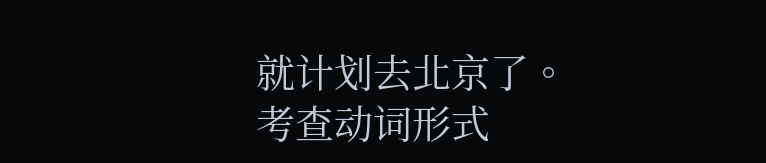就计划去北京了。
考查动词形式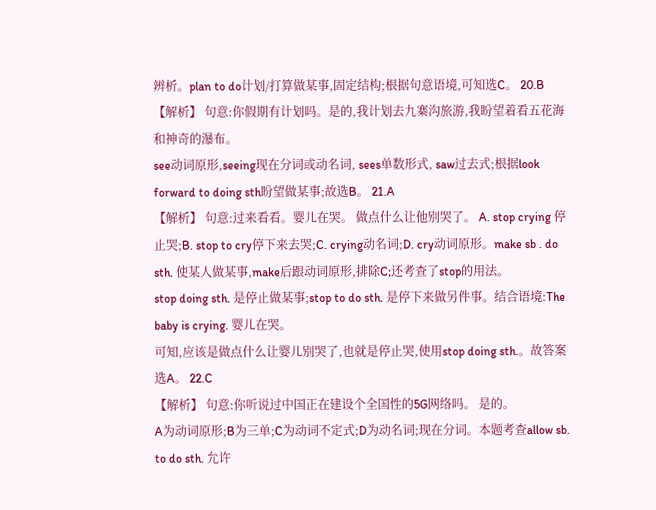辨析。plan to do计划/打算做某事,固定结构;根据句意语境,可知选C。 20.B
【解析】 句意:你假期有计划吗。是的,我计划去九寨沟旅游,我盼望着看五花海和神奇的瀑布。
see动词原形,seeing现在分词或动名词, sees单数形式, saw过去式;根据look forward to doing sth盼望做某事;故选B。 21.A
【解析】 句意:过来看看。婴儿在哭。 做点什么让他别哭了。 A. stop crying 停止哭;B. stop to cry停下来去哭;C. crying动名词;D. cry动词原形。make sb . do sth. 使某人做某事,make后跟动词原形,排除C;还考查了stop的用法。
stop doing sth. 是停止做某事;stop to do sth. 是停下来做另件事。结合语境:The baby is crying. 婴儿在哭。
可知,应该是做点什么让婴儿别哭了,也就是停止哭,使用stop doing sth.。故答案选A。 22.C
【解析】 句意:你听说过中国正在建设个全国性的5G网络吗。 是的。
A为动词原形;B为三单;C为动词不定式;D为动名词;现在分词。本题考查allow sb. to do sth. 允许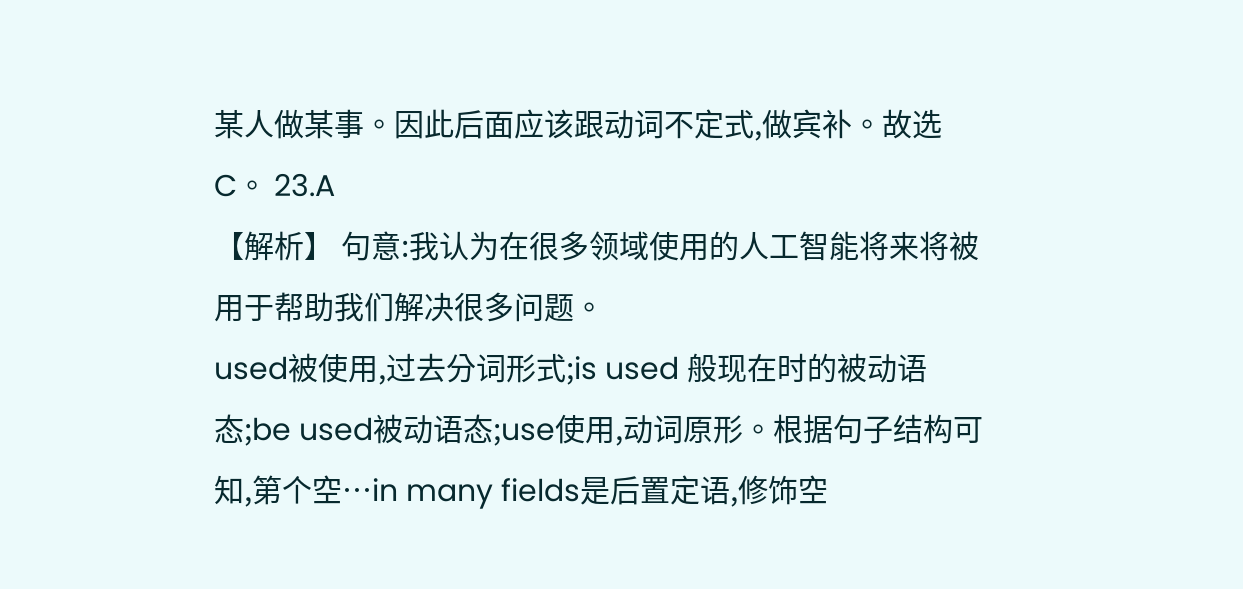某人做某事。因此后面应该跟动词不定式,做宾补。故选C。 23.A
【解析】 句意:我认为在很多领域使用的人工智能将来将被用于帮助我们解决很多问题。
used被使用,过去分词形式;is used 般现在时的被动语态;be used被动语态;use使用,动词原形。根据句子结构可知,第个空…in many fields是后置定语,修饰空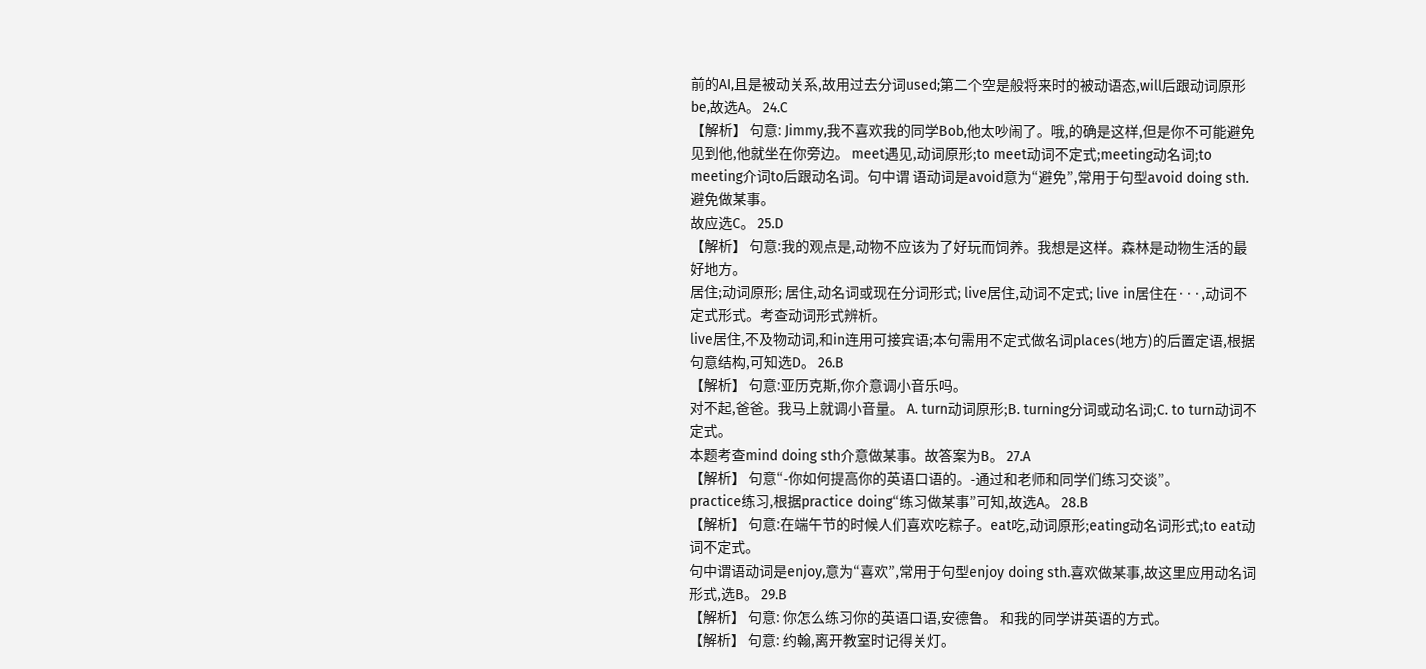前的AI,且是被动关系,故用过去分词used;第二个空是般将来时的被动语态,will后跟动词原形be,故选A。 24.C
【解析】 句意: Jimmy,我不喜欢我的同学Bob,他太吵闹了。哦,的确是这样,但是你不可能避免见到他,他就坐在你旁边。 meet遇见,动词原形;to meet动词不定式;meeting动名词;to meeting介词to后跟动名词。句中谓 语动词是avoid意为“避免”,常用于句型avoid doing sth.避免做某事。
故应选C。 25.D
【解析】 句意:我的观点是,动物不应该为了好玩而饲养。我想是这样。森林是动物生活的最好地方。
居住;动词原形; 居住,动名词或现在分词形式; live居住,动词不定式; live in居住在···,动词不定式形式。考查动词形式辨析。
live居住,不及物动词,和in连用可接宾语;本句需用不定式做名词places(地方)的后置定语,根据句意结构,可知选D。 26.B
【解析】 句意:亚历克斯,你介意调小音乐吗。
对不起,爸爸。我马上就调小音量。 A. turn动词原形;B. turning分词或动名词;C. to turn动词不定式。
本题考查mind doing sth介意做某事。故答案为B。 27.A
【解析】 句意“-你如何提高你的英语口语的。-通过和老师和同学们练习交谈”。
practice练习,根据practice doing“练习做某事”可知,故选A。 28.B
【解析】 句意:在端午节的时候人们喜欢吃粽子。eat吃,动词原形;eating动名词形式;to eat动词不定式。
句中谓语动词是enjoy,意为“喜欢”,常用于句型enjoy doing sth.喜欢做某事,故这里应用动名词形式,选B。 29.B
【解析】 句意: 你怎么练习你的英语口语,安德鲁。 和我的同学讲英语的方式。
【解析】 句意: 约翰,离开教室时记得关灯。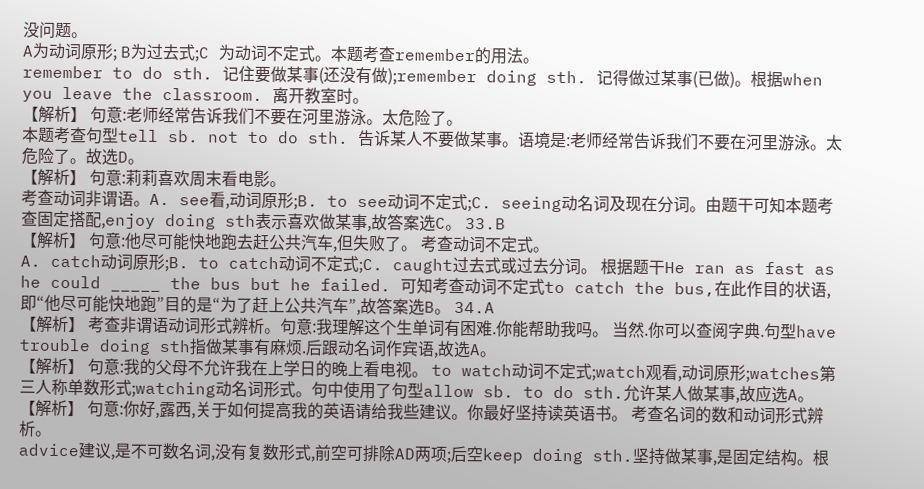没问题。
A为动词原形; B为过去式;C 为动词不定式。本题考查remember的用法。
remember to do sth. 记住要做某事(还没有做);remember doing sth. 记得做过某事(已做)。根据when you leave the classroom. 离开教室时。
【解析】 句意:老师经常告诉我们不要在河里游泳。太危险了。
本题考查句型tell sb. not to do sth. 告诉某人不要做某事。语境是:老师经常告诉我们不要在河里游泳。太危险了。故选D。
【解析】 句意:莉莉喜欢周末看电影。
考查动词非谓语。A. see看,动词原形;B. to see动词不定式;C. seeing动名词及现在分词。由题干可知本题考查固定搭配,enjoy doing sth表示喜欢做某事,故答案选C。 33.B
【解析】 句意:他尽可能快地跑去赶公共汽车,但失败了。 考查动词不定式。
A. catch动词原形;B. to catch动词不定式;C. caught过去式或过去分词。 根据题干He ran as fast as he could _____ the bus but he failed. 可知考查动词不定式to catch the bus,在此作目的状语,即“他尽可能快地跑”目的是“为了赶上公共汽车”,故答案选B。 34.A
【解析】 考查非谓语动词形式辨析。句意:我理解这个生单词有困难.你能帮助我吗。 当然.你可以查阅字典.句型have trouble doing sth指做某事有麻烦.后跟动名词作宾语,故选A。
【解析】 句意:我的父母不允许我在上学日的晚上看电视。 to watch动词不定式;watch观看,动词原形;watches第三人称单数形式;watching动名词形式。句中使用了句型allow sb. to do sth.允许某人做某事,故应选A。
【解析】 句意:你好,露西,关于如何提高我的英语请给我些建议。你最好坚持读英语书。 考查名词的数和动词形式辨析。
advice建议,是不可数名词,没有复数形式,前空可排除AD两项;后空keep doing sth.坚持做某事,是固定结构。根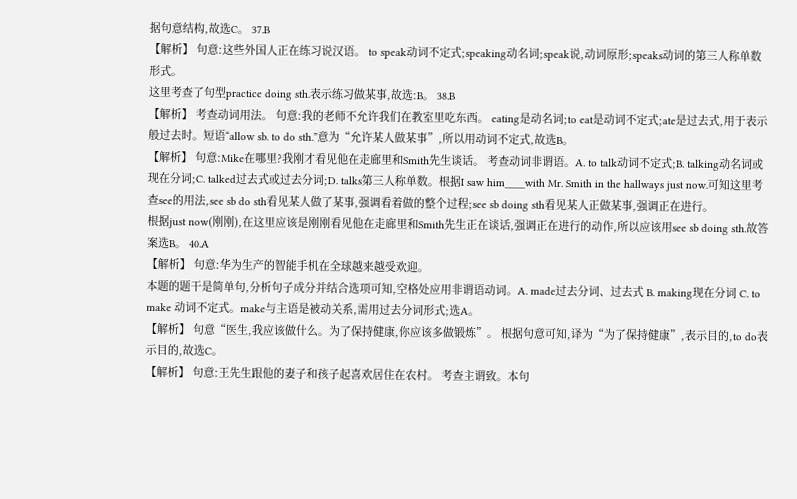据句意结构,故选C。 37.B
【解析】 句意:这些外国人正在练习说汉语。 to speak动词不定式;speaking动名词;speak说,动词原形;speaks动词的第三人称单数形式。
这里考查了句型practice doing sth.表示练习做某事,故选:B。 38.B
【解析】 考查动词用法。 句意:我的老师不允许我们在教室里吃东西。 eating是动名词;to eat是动词不定式;ate是过去式,用于表示般过去时。短语“allow sb. to do sth.”意为“允许某人做某事”,所以用动词不定式,故选B。
【解析】 句意:Mike在哪里?我刚才看见他在走廊里和Smith先生谈话。 考查动词非谓语。A. to talk动词不定式;B. talking动名词或现在分词;C. talked过去式或过去分词;D. talks第三人称单数。根据I saw him____with Mr. Smith in the hallways just now.可知这里考查see的用法,see sb do sth看见某人做了某事,强调看着做的整个过程;see sb doing sth看见某人正做某事,强调正在进行。
根据just now(刚刚),在这里应该是刚刚看见他在走廊里和Smith先生正在谈话,强调正在进行的动作,所以应该用see sb doing sth.故答案选B。 40.A
【解析】 句意:华为生产的智能手机在全球越来越受欢迎。
本题的题干是简单句,分析句子成分并结合选项可知,空格处应用非谓语动词。A. made过去分词、过去式 B. making现在分词 C. to make 动词不定式。make与主语是被动关系,需用过去分词形式;选A。
【解析】 句意“医生,我应该做什么。为了保持健康,你应该多做锻炼”。 根据句意可知,译为“为了保持健康”,表示目的,to do表示目的,故选C。
【解析】 句意:王先生跟他的妻子和孩子起喜欢居住在农村。 考查主谓致。本句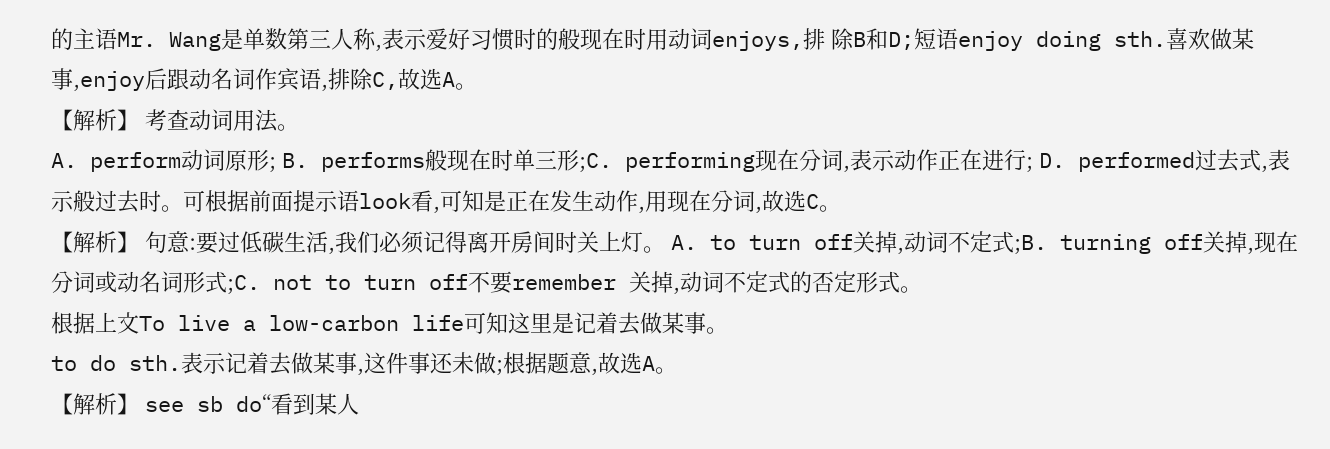的主语Mr. Wang是单数第三人称,表示爱好习惯时的般现在时用动词enjoys,排 除B和D;短语enjoy doing sth.喜欢做某事,enjoy后跟动名词作宾语,排除C,故选A。
【解析】 考查动词用法。
A. perform动词原形; B. performs般现在时单三形;C. performing现在分词,表示动作正在进行; D. performed过去式,表示般过去时。可根据前面提示语look看,可知是正在发生动作,用现在分词,故选C。
【解析】 句意:要过低碳生活,我们必须记得离开房间时关上灯。 A. to turn off关掉,动词不定式;B. turning off关掉,现在分词或动名词形式;C. not to turn off不要remember 关掉,动词不定式的否定形式。
根据上文To live a low-carbon life可知这里是记着去做某事。
to do sth.表示记着去做某事,这件事还未做;根据题意,故选A。
【解析】 see sb do“看到某人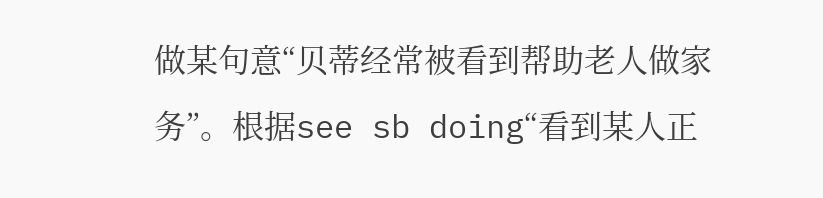做某句意“贝蒂经常被看到帮助老人做家务”。根据see sb doing“看到某人正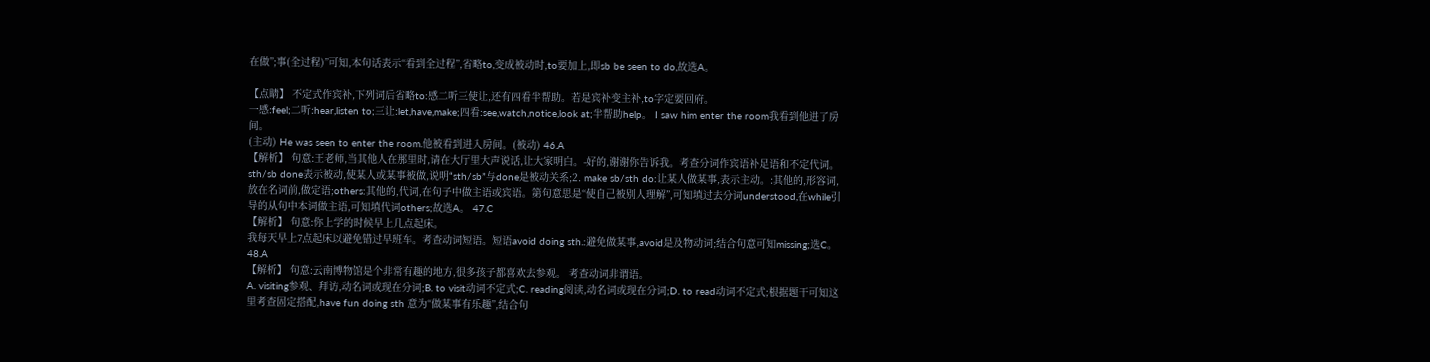在做”;事(全过程)”可知,本句话表示“看到全过程”,省略to,变成被动时,to要加上,即sb be seen to do,故选A。

【点睛】 不定式作宾补,下列词后省略to:感二听三使让,还有四看半帮助。若是宾补变主补,to字定要回府。
一感:feel;二听:hear,listen to;三让:let,have,make;四看:see,watch,notice,look at;半帮助help。 I saw him enter the room我看到他进了房间。
(主动) He was seen to enter the room.他被看到进入房间。(被动) 46.A
【解析】 句意:王老师,当其他人在那里时,请在大厅里大声说话,让大家明白。-好的,谢谢你告诉我。考查分词作宾语补足语和不定代词。
sth/sb done表示被动,使某人或某事被做,说明“sth/sb”与done是被动关系;2. make sb/sth do:让某人做某事,表示主动。:其他的,形容词,放在名词前,做定语;others:其他的,代词,在句子中做主语或宾语。第句意思是“使自己被别人理解”,可知填过去分词understood,在while引导的从句中本词做主语,可知填代词others;故选A。 47.C
【解析】 句意:你上学的时候早上几点起床。
我每天早上7点起床以避免错过早班车。考查动词短语。短语avoid doing sth.:避免做某事,avoid是及物动词;结合句意可知missing;选C。 48.A
【解析】 句意:云南博物馆是个非常有趣的地方,很多孩子都喜欢去参观。 考查动词非谓语。
A. visiting参观、拜访,动名词或现在分词;B. to visit动词不定式;C. reading阅读,动名词或现在分词;D. to read动词不定式;根据题干可知这里考查固定搭配,have fun doing sth 意为“做某事有乐趣”,结合句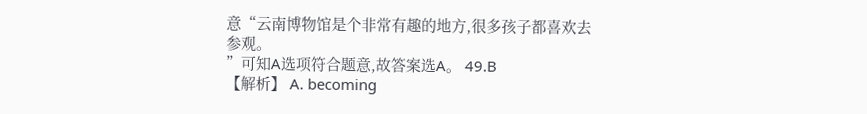意“云南博物馆是个非常有趣的地方,很多孩子都喜欢去参观。
”可知A选项符合题意,故答案选A。 49.B
【解析】 A. becoming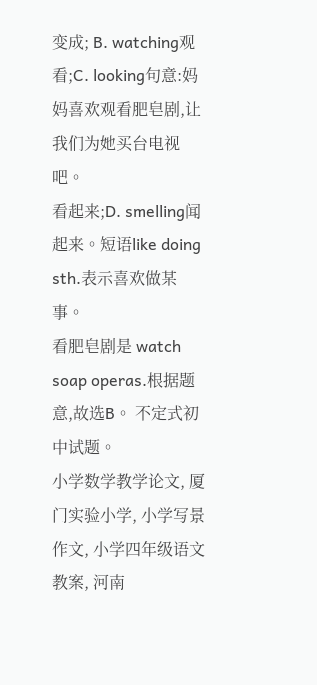变成; B. watching观看;C. looking句意:妈妈喜欢观看肥皂剧,让我们为她买台电视吧。
看起来;D. smelling闻起来。短语like doing sth.表示喜欢做某事。
看肥皂剧是 watch soap operas.根据题意,故选B。 不定式初中试题。
小学数学教学论文, 厦门实验小学, 小学写景作文, 小学四年级语文教案, 河南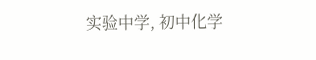实验中学, 初中化学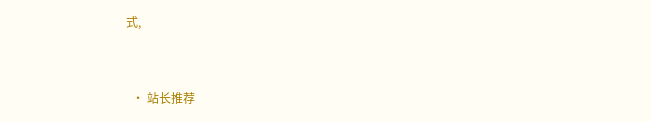式,


  • 站长推荐